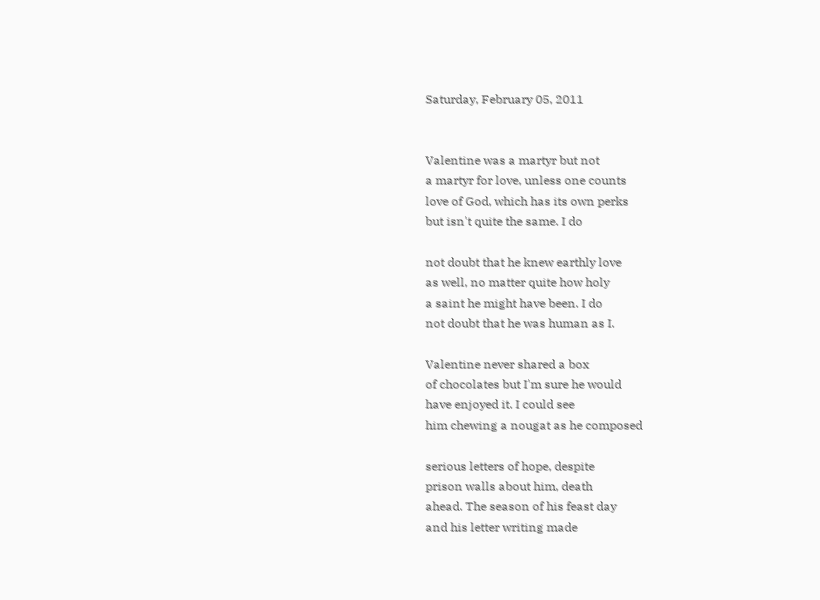Saturday, February 05, 2011


Valentine was a martyr but not
a martyr for love, unless one counts
love of God, which has its own perks
but isn't quite the same. I do

not doubt that he knew earthly love
as well, no matter quite how holy
a saint he might have been. I do
not doubt that he was human as I.

Valentine never shared a box
of chocolates but I'm sure he would
have enjoyed it. I could see
him chewing a nougat as he composed

serious letters of hope, despite
prison walls about him, death
ahead. The season of his feast day
and his letter writing made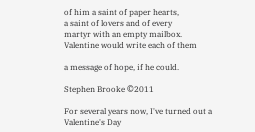of him a saint of paper hearts,
a saint of lovers and of every
martyr with an empty mailbox.
Valentine would write each of them

a message of hope, if he could.

Stephen Brooke ©2011

For several years now, I've turned out a Valentine's Day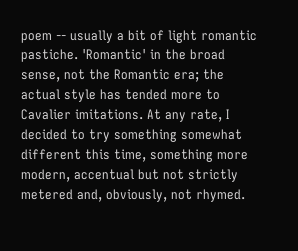poem -- usually a bit of light romantic pastiche. 'Romantic' in the broad sense, not the Romantic era; the actual style has tended more to Cavalier imitations. At any rate, I decided to try something somewhat different this time, something more modern, accentual but not strictly metered and, obviously, not rhymed.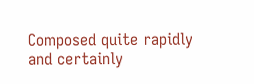Composed quite rapidly and certainly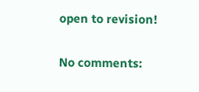open to revision!

No comments: